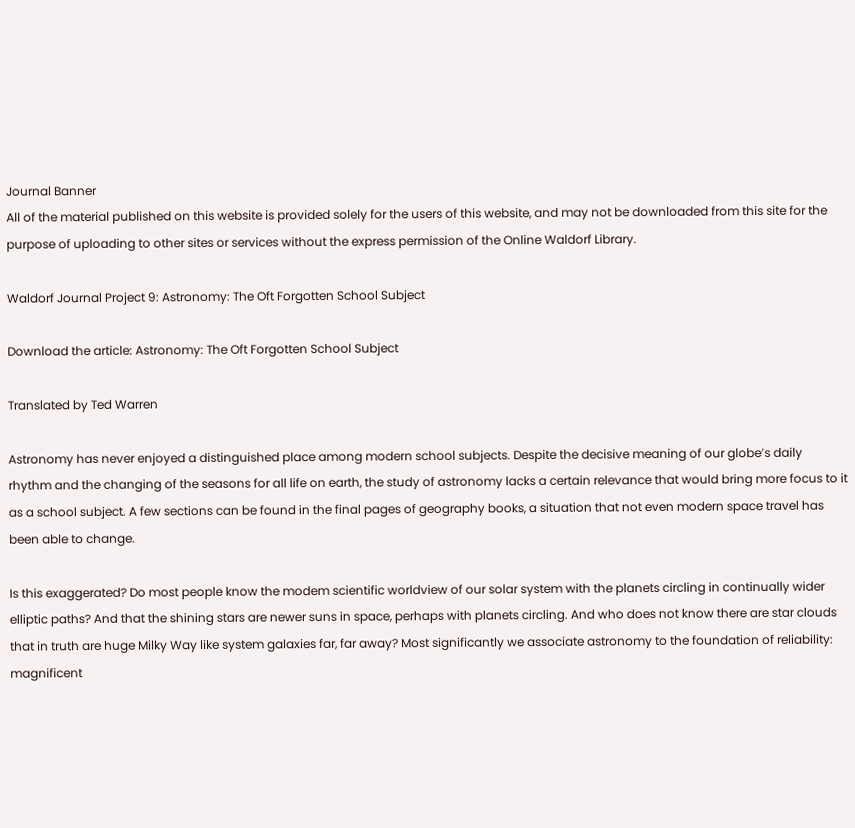Journal Banner
All of the material published on this website is provided solely for the users of this website, and may not be downloaded from this site for the purpose of uploading to other sites or services without the express permission of the Online Waldorf Library.

Waldorf Journal Project 9: Astronomy: The Oft Forgotten School Subject

Download the article: Astronomy: The Oft Forgotten School Subject

Translated by Ted Warren

Astronomy has never enjoyed a distinguished place among modern school subjects. Despite the decisive meaning of our globe’s daily rhythm and the changing of the seasons for all life on earth, the study of astronomy lacks a certain relevance that would bring more focus to it as a school subject. A few sections can be found in the final pages of geography books, a situation that not even modern space travel has been able to change.

Is this exaggerated? Do most people know the modem scientific worldview of our solar system with the planets circling in continually wider elliptic paths? And that the shining stars are newer suns in space, perhaps with planets circling. And who does not know there are star clouds that in truth are huge Milky Way like system galaxies far, far away? Most significantly we associate astronomy to the foundation of reliability: magnificent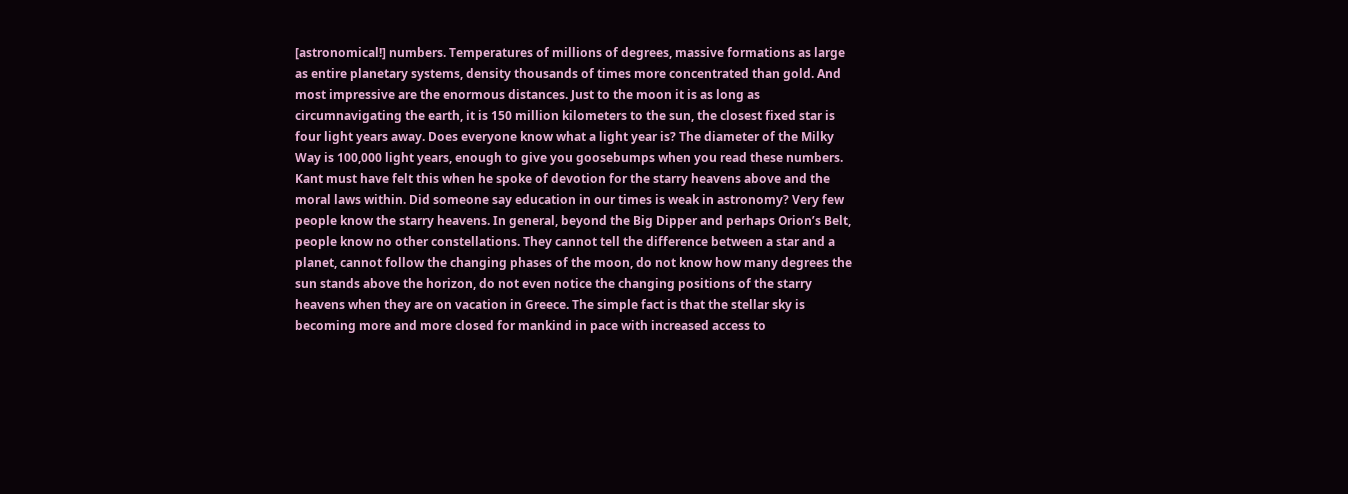[astronomical!] numbers. Temperatures of millions of degrees, massive formations as large as entire planetary systems, density thousands of times more concentrated than gold. And most impressive are the enormous distances. Just to the moon it is as long as circumnavigating the earth, it is 150 million kilometers to the sun, the closest fixed star is four light years away. Does everyone know what a light year is? The diameter of the Milky Way is 100,000 light years, enough to give you goosebumps when you read these numbers. Kant must have felt this when he spoke of devotion for the starry heavens above and the moral laws within. Did someone say education in our times is weak in astronomy? Very few people know the starry heavens. In general, beyond the Big Dipper and perhaps Orion’s Belt, people know no other constellations. They cannot tell the difference between a star and a planet, cannot follow the changing phases of the moon, do not know how many degrees the sun stands above the horizon, do not even notice the changing positions of the starry heavens when they are on vacation in Greece. The simple fact is that the stellar sky is becoming more and more closed for mankind in pace with increased access to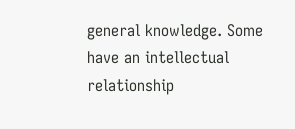general knowledge. Some have an intellectual relationship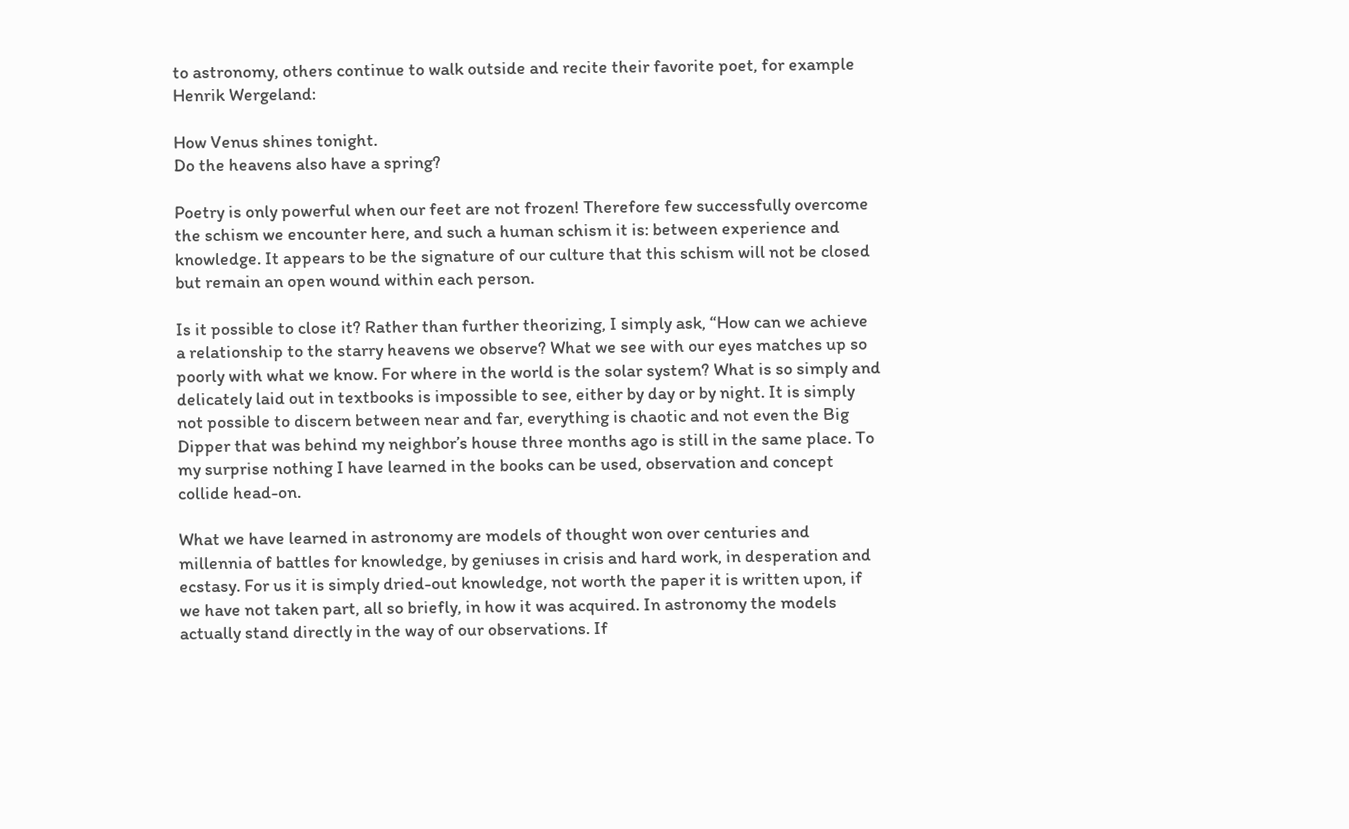to astronomy, others continue to walk outside and recite their favorite poet, for example Henrik Wergeland:

How Venus shines tonight.
Do the heavens also have a spring?

Poetry is only powerful when our feet are not frozen! Therefore few successfully overcome the schism we encounter here, and such a human schism it is: between experience and knowledge. It appears to be the signature of our culture that this schism will not be closed but remain an open wound within each person.

Is it possible to close it? Rather than further theorizing, I simply ask, “How can we achieve a relationship to the starry heavens we observe? What we see with our eyes matches up so poorly with what we know. For where in the world is the solar system? What is so simply and delicately laid out in textbooks is impossible to see, either by day or by night. It is simply not possible to discern between near and far, everything is chaotic and not even the Big Dipper that was behind my neighbor’s house three months ago is still in the same place. To my surprise nothing I have learned in the books can be used, observation and concept collide head-on.

What we have learned in astronomy are models of thought won over centuries and millennia of battles for knowledge, by geniuses in crisis and hard work, in desperation and ecstasy. For us it is simply dried-out knowledge, not worth the paper it is written upon, if we have not taken part, all so briefly, in how it was acquired. In astronomy the models actually stand directly in the way of our observations. If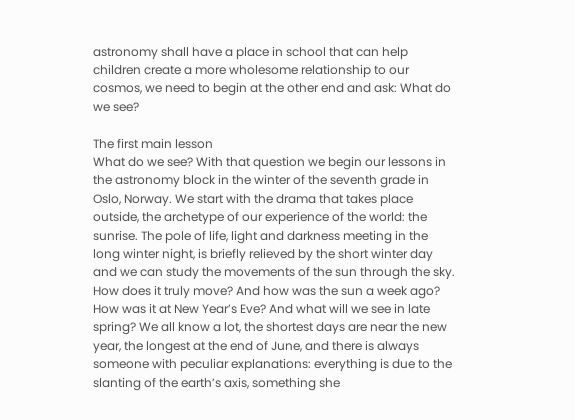astronomy shall have a place in school that can help children create a more wholesome relationship to our cosmos, we need to begin at the other end and ask: What do we see?

The first main lesson
What do we see? With that question we begin our lessons in the astronomy block in the winter of the seventh grade in Oslo, Norway. We start with the drama that takes place outside, the archetype of our experience of the world: the sunrise. The pole of life, light and darkness meeting in the long winter night, is briefly relieved by the short winter day and we can study the movements of the sun through the sky. How does it truly move? And how was the sun a week ago? How was it at New Year’s Eve? And what will we see in late spring? We all know a lot, the shortest days are near the new year, the longest at the end of June, and there is always someone with peculiar explanations: everything is due to the slanting of the earth’s axis, something she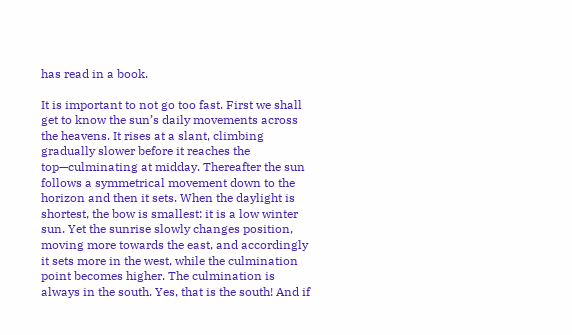has read in a book.

It is important to not go too fast. First we shall get to know the sun’s daily movements across the heavens. It rises at a slant, climbing gradually slower before it reaches the top—culminating at midday. Thereafter the sun follows a symmetrical movement down to the horizon and then it sets. When the daylight is shortest, the bow is smallest: it is a low winter sun. Yet the sunrise slowly changes position, moving more towards the east, and accordingly it sets more in the west, while the culmination point becomes higher. The culmination is always in the south. Yes, that is the south! And if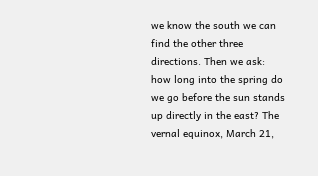we know the south we can find the other three directions. Then we ask: how long into the spring do we go before the sun stands up directly in the east? The vernal equinox, March 21,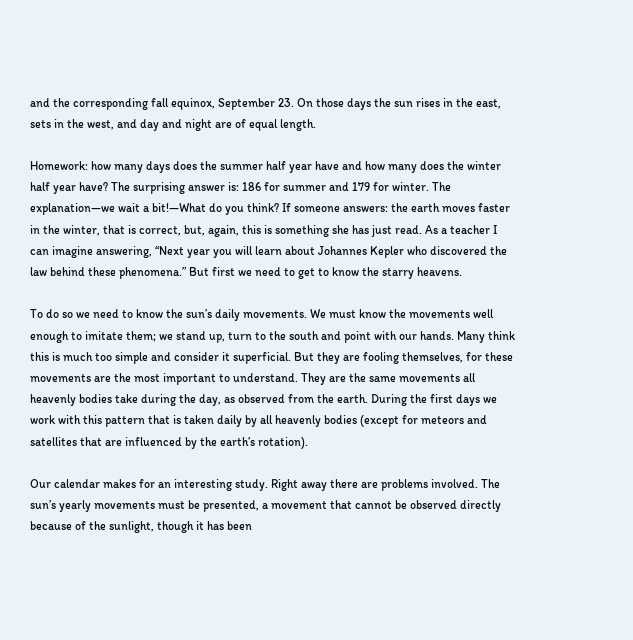and the corresponding fall equinox, September 23. On those days the sun rises in the east, sets in the west, and day and night are of equal length.

Homework: how many days does the summer half year have and how many does the winter half year have? The surprising answer is: 186 for summer and 179 for winter. The explanation—we wait a bit!—What do you think? If someone answers: the earth moves faster in the winter, that is correct, but, again, this is something she has just read. As a teacher I can imagine answering, “Next year you will learn about Johannes Kepler who discovered the law behind these phenomena.” But first we need to get to know the starry heavens.

To do so we need to know the sun’s daily movements. We must know the movements well enough to imitate them; we stand up, turn to the south and point with our hands. Many think this is much too simple and consider it superficial. But they are fooling themselves, for these movements are the most important to understand. They are the same movements all heavenly bodies take during the day, as observed from the earth. During the first days we work with this pattern that is taken daily by all heavenly bodies (except for meteors and satellites that are influenced by the earth’s rotation).

Our calendar makes for an interesting study. Right away there are problems involved. The sun’s yearly movements must be presented, a movement that cannot be observed directly because of the sunlight, though it has been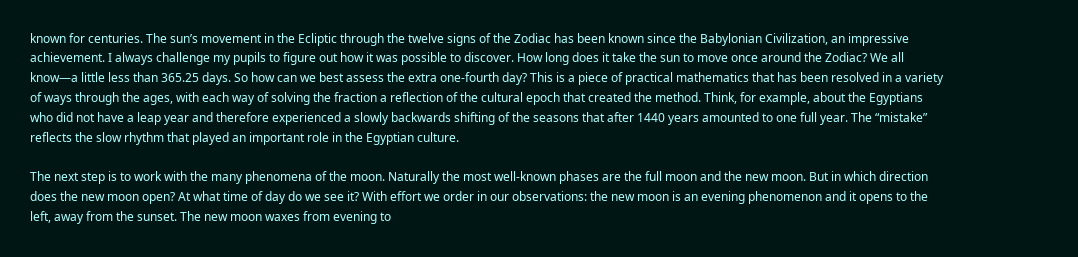known for centuries. The sun’s movement in the Ecliptic through the twelve signs of the Zodiac has been known since the Babylonian Civilization, an impressive achievement. I always challenge my pupils to figure out how it was possible to discover. How long does it take the sun to move once around the Zodiac? We all know—a little less than 365.25 days. So how can we best assess the extra one-fourth day? This is a piece of practical mathematics that has been resolved in a variety of ways through the ages, with each way of solving the fraction a reflection of the cultural epoch that created the method. Think, for example, about the Egyptians who did not have a leap year and therefore experienced a slowly backwards shifting of the seasons that after 1440 years amounted to one full year. The “mistake” reflects the slow rhythm that played an important role in the Egyptian culture.

The next step is to work with the many phenomena of the moon. Naturally the most well-known phases are the full moon and the new moon. But in which direction does the new moon open? At what time of day do we see it? With effort we order in our observations: the new moon is an evening phenomenon and it opens to the left, away from the sunset. The new moon waxes from evening to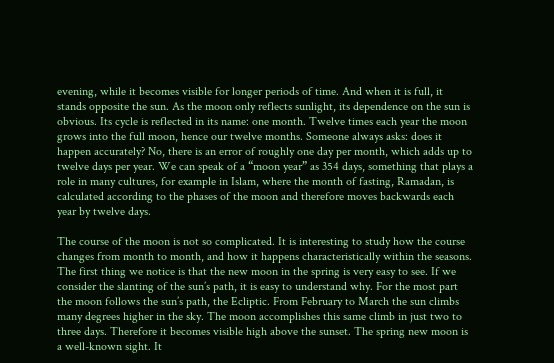evening, while it becomes visible for longer periods of time. And when it is full, it stands opposite the sun. As the moon only reflects sunlight, its dependence on the sun is obvious. Its cycle is reflected in its name: one month. Twelve times each year the moon grows into the full moon, hence our twelve months. Someone always asks: does it happen accurately? No, there is an error of roughly one day per month, which adds up to twelve days per year. We can speak of a “moon year” as 354 days, something that plays a role in many cultures, for example in Islam, where the month of fasting, Ramadan, is calculated according to the phases of the moon and therefore moves backwards each year by twelve days.

The course of the moon is not so complicated. It is interesting to study how the course changes from month to month, and how it happens characteristically within the seasons. The first thing we notice is that the new moon in the spring is very easy to see. If we consider the slanting of the sun’s path, it is easy to understand why. For the most part the moon follows the sun’s path, the Ecliptic. From February to March the sun climbs many degrees higher in the sky. The moon accomplishes this same climb in just two to three days. Therefore it becomes visible high above the sunset. The spring new moon is a well-known sight. It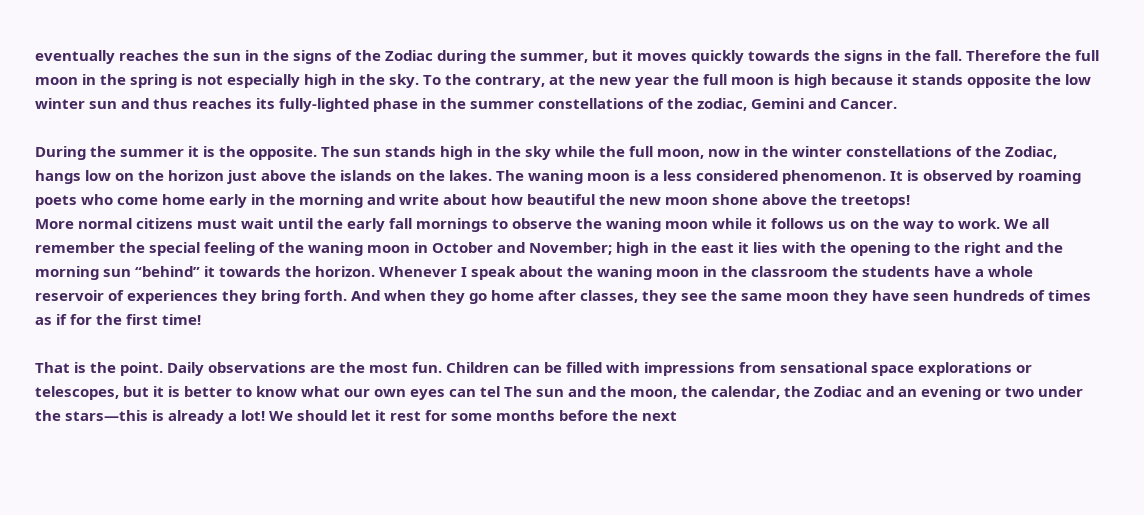eventually reaches the sun in the signs of the Zodiac during the summer, but it moves quickly towards the signs in the fall. Therefore the full moon in the spring is not especially high in the sky. To the contrary, at the new year the full moon is high because it stands opposite the low winter sun and thus reaches its fully-lighted phase in the summer constellations of the zodiac, Gemini and Cancer.

During the summer it is the opposite. The sun stands high in the sky while the full moon, now in the winter constellations of the Zodiac, hangs low on the horizon just above the islands on the lakes. The waning moon is a less considered phenomenon. It is observed by roaming poets who come home early in the morning and write about how beautiful the new moon shone above the treetops!
More normal citizens must wait until the early fall mornings to observe the waning moon while it follows us on the way to work. We all remember the special feeling of the waning moon in October and November; high in the east it lies with the opening to the right and the morning sun “behind” it towards the horizon. Whenever I speak about the waning moon in the classroom the students have a whole reservoir of experiences they bring forth. And when they go home after classes, they see the same moon they have seen hundreds of times as if for the first time!

That is the point. Daily observations are the most fun. Children can be filled with impressions from sensational space explorations or telescopes, but it is better to know what our own eyes can tel The sun and the moon, the calendar, the Zodiac and an evening or two under the stars—this is already a lot! We should let it rest for some months before the next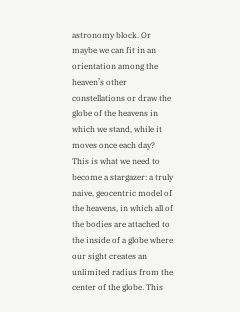astronomy block. Or maybe we can fit in an orientation among the heaven’s other constellations or draw the globe of the heavens in which we stand, while it moves once each day? This is what we need to become a stargazer: a truly naive, geocentric model of the heavens, in which all of the bodies are attached to the inside of a globe where our sight creates an unlimited radius from the center of the globe. This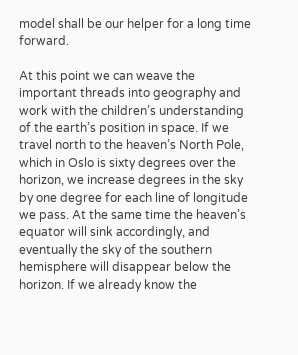model shall be our helper for a long time forward.

At this point we can weave the important threads into geography and work with the children’s understanding of the earth’s position in space. If we travel north to the heaven’s North Pole, which in Oslo is sixty degrees over the horizon, we increase degrees in the sky by one degree for each line of longitude we pass. At the same time the heaven’s equator will sink accordingly, and eventually the sky of the southern hemisphere will disappear below the horizon. If we already know the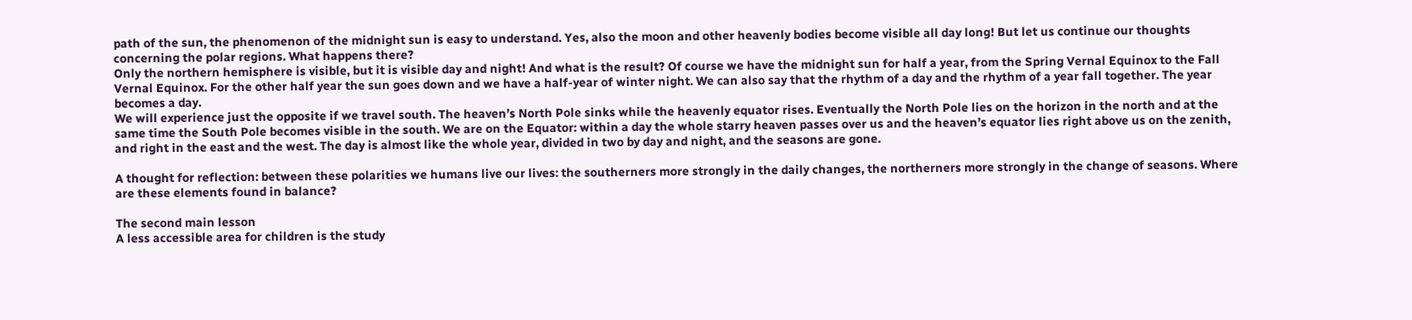path of the sun, the phenomenon of the midnight sun is easy to understand. Yes, also the moon and other heavenly bodies become visible all day long! But let us continue our thoughts concerning the polar regions. What happens there?
Only the northern hemisphere is visible, but it is visible day and night! And what is the result? Of course we have the midnight sun for half a year, from the Spring Vernal Equinox to the Fall Vernal Equinox. For the other half year the sun goes down and we have a half-year of winter night. We can also say that the rhythm of a day and the rhythm of a year fall together. The year becomes a day.
We will experience just the opposite if we travel south. The heaven’s North Pole sinks while the heavenly equator rises. Eventually the North Pole lies on the horizon in the north and at the same time the South Pole becomes visible in the south. We are on the Equator: within a day the whole starry heaven passes over us and the heaven’s equator lies right above us on the zenith, and right in the east and the west. The day is almost like the whole year, divided in two by day and night, and the seasons are gone.

A thought for reflection: between these polarities we humans live our lives: the southerners more strongly in the daily changes, the northerners more strongly in the change of seasons. Where are these elements found in balance?

The second main lesson
A less accessible area for children is the study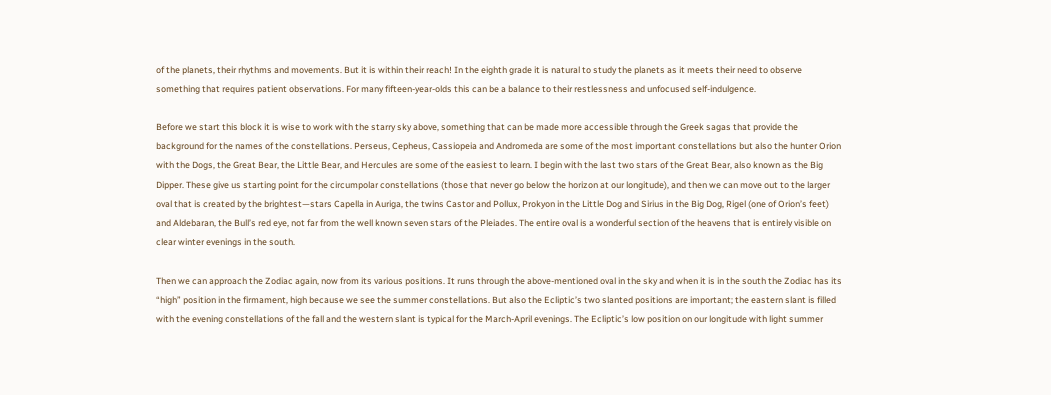of the planets, their rhythms and movements. But it is within their reach! In the eighth grade it is natural to study the planets as it meets their need to observe something that requires patient observations. For many fifteen-year-olds this can be a balance to their restlessness and unfocused self-indulgence.

Before we start this block it is wise to work with the starry sky above, something that can be made more accessible through the Greek sagas that provide the background for the names of the constellations. Perseus, Cepheus, Cassiopeia and Andromeda are some of the most important constellations but also the hunter Orion with the Dogs, the Great Bear, the Little Bear, and Hercules are some of the easiest to learn. I begin with the last two stars of the Great Bear, also known as the Big Dipper. These give us starting point for the circumpolar constellations (those that never go below the horizon at our longitude), and then we can move out to the larger oval that is created by the brightest—stars Capella in Auriga, the twins Castor and Pollux, Prokyon in the Little Dog and Sirius in the Big Dog, Rigel (one of Orion’s feet) and Aldebaran, the Bull’s red eye, not far from the well known seven stars of the Pleiades. The entire oval is a wonderful section of the heavens that is entirely visible on clear winter evenings in the south.

Then we can approach the Zodiac again, now from its various positions. It runs through the above-mentioned oval in the sky and when it is in the south the Zodiac has its “high” position in the firmament, high because we see the summer constellations. But also the Ecliptic’s two slanted positions are important; the eastern slant is filled with the evening constellations of the fall and the western slant is typical for the March-April evenings. The Ecliptic’s low position on our longitude with light summer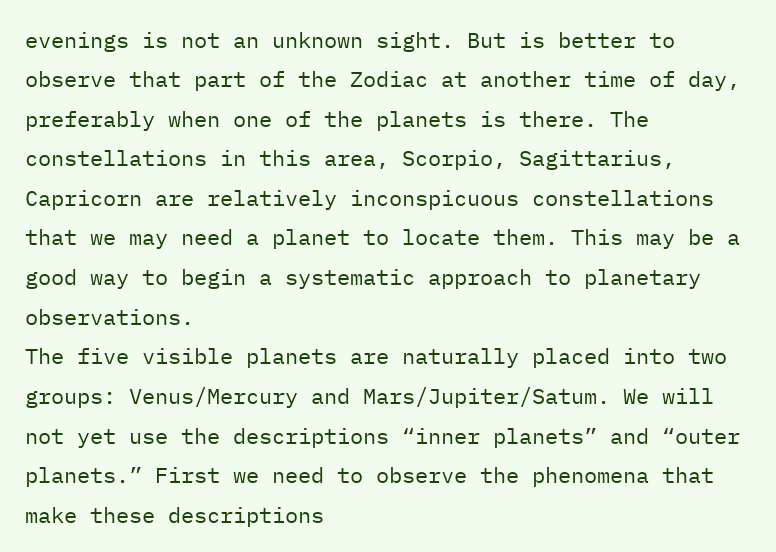evenings is not an unknown sight. But is better to observe that part of the Zodiac at another time of day, preferably when one of the planets is there. The constellations in this area, Scorpio, Sagittarius, Capricorn are relatively inconspicuous constellations that we may need a planet to locate them. This may be a good way to begin a systematic approach to planetary observations.
The five visible planets are naturally placed into two groups: Venus/Mercury and Mars/Jupiter/Satum. We will not yet use the descriptions “inner planets” and “outer planets.” First we need to observe the phenomena that make these descriptions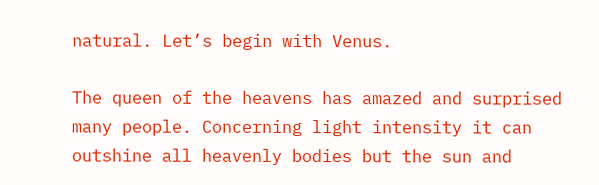natural. Let’s begin with Venus.

The queen of the heavens has amazed and surprised many people. Concerning light intensity it can outshine all heavenly bodies but the sun and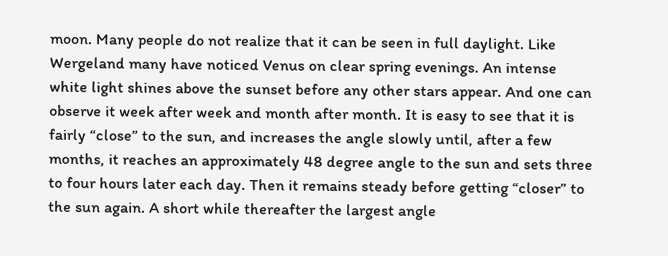moon. Many people do not realize that it can be seen in full daylight. Like Wergeland many have noticed Venus on clear spring evenings. An intense white light shines above the sunset before any other stars appear. And one can observe it week after week and month after month. It is easy to see that it is fairly “close” to the sun, and increases the angle slowly until, after a few months, it reaches an approximately 48 degree angle to the sun and sets three to four hours later each day. Then it remains steady before getting “closer” to the sun again. A short while thereafter the largest angle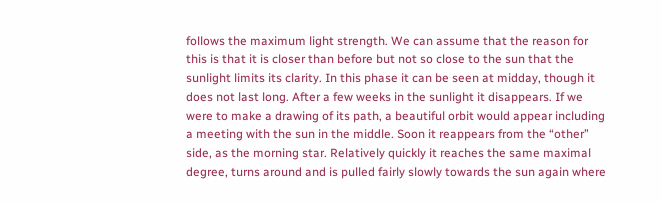follows the maximum light strength. We can assume that the reason for this is that it is closer than before but not so close to the sun that the sunlight limits its clarity. In this phase it can be seen at midday, though it does not last long. After a few weeks in the sunlight it disappears. If we were to make a drawing of its path, a beautiful orbit would appear including a meeting with the sun in the middle. Soon it reappears from the “other” side, as the morning star. Relatively quickly it reaches the same maximal degree, turns around and is pulled fairly slowly towards the sun again where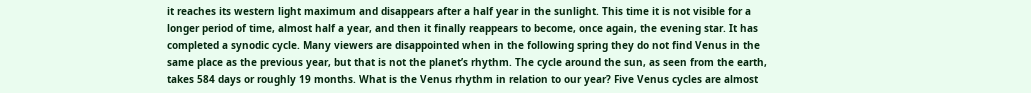it reaches its western light maximum and disappears after a half year in the sunlight. This time it is not visible for a longer period of time, almost half a year, and then it finally reappears to become, once again, the evening star. It has completed a synodic cycle. Many viewers are disappointed when in the following spring they do not find Venus in the same place as the previous year, but that is not the planet’s rhythm. The cycle around the sun, as seen from the earth, takes 584 days or roughly 19 months. What is the Venus rhythm in relation to our year? Five Venus cycles are almost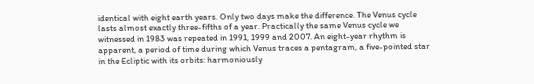identical with eight earth years. Only two days make the difference. The Venus cycle lasts almost exactly three-fifths of a year. Practically the same Venus cycle we witnessed in 1983 was repeated in 1991, 1999 and 2007. An eight-year rhythm is apparent, a period of time during which Venus traces a pentagram, a five-pointed star in the Ecliptic with its orbits: harmoniously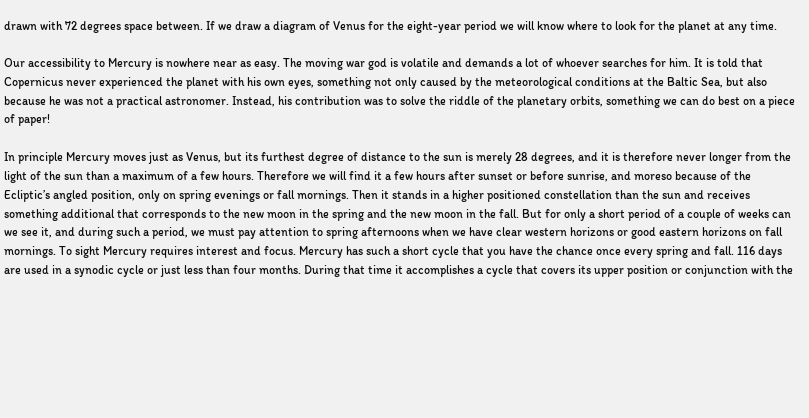drawn with 72 degrees space between. If we draw a diagram of Venus for the eight-year period we will know where to look for the planet at any time.

Our accessibility to Mercury is nowhere near as easy. The moving war god is volatile and demands a lot of whoever searches for him. It is told that Copernicus never experienced the planet with his own eyes, something not only caused by the meteorological conditions at the Baltic Sea, but also because he was not a practical astronomer. Instead, his contribution was to solve the riddle of the planetary orbits, something we can do best on a piece of paper!

In principle Mercury moves just as Venus, but its furthest degree of distance to the sun is merely 28 degrees, and it is therefore never longer from the light of the sun than a maximum of a few hours. Therefore we will find it a few hours after sunset or before sunrise, and moreso because of the Ecliptic’s angled position, only on spring evenings or fall mornings. Then it stands in a higher positioned constellation than the sun and receives something additional that corresponds to the new moon in the spring and the new moon in the fall. But for only a short period of a couple of weeks can we see it, and during such a period, we must pay attention to spring afternoons when we have clear western horizons or good eastern horizons on fall mornings. To sight Mercury requires interest and focus. Mercury has such a short cycle that you have the chance once every spring and fall. 116 days are used in a synodic cycle or just less than four months. During that time it accomplishes a cycle that covers its upper position or conjunction with the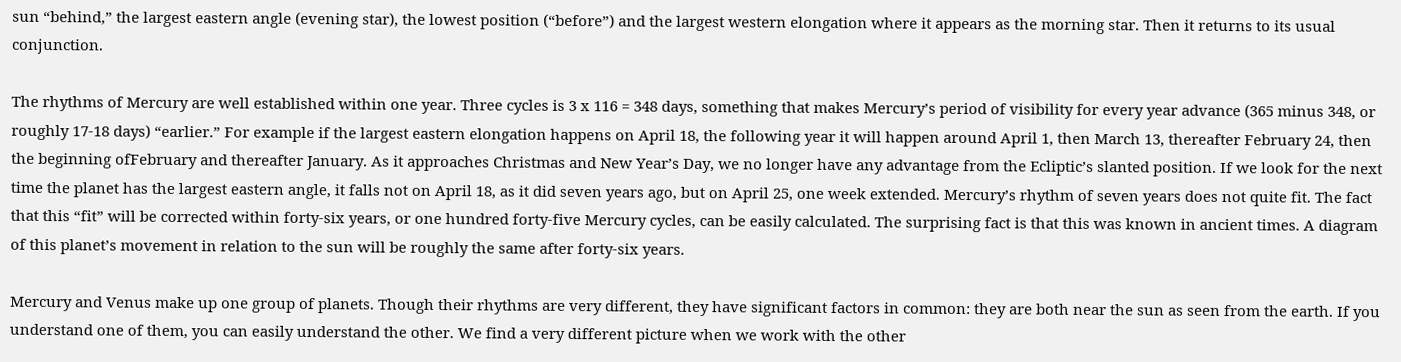sun “behind,” the largest eastern angle (evening star), the lowest position (“before”) and the largest western elongation where it appears as the morning star. Then it returns to its usual conjunction.

The rhythms of Mercury are well established within one year. Three cycles is 3 x 116 = 348 days, something that makes Mercury’s period of visibility for every year advance (365 minus 348, or roughly 17-18 days) “earlier.” For example if the largest eastern elongation happens on April 18, the following year it will happen around April 1, then March 13, thereafter February 24, then the beginning ofFebruary and thereafter January. As it approaches Christmas and New Year’s Day, we no longer have any advantage from the Ecliptic’s slanted position. If we look for the next time the planet has the largest eastern angle, it falls not on April 18, as it did seven years ago, but on April 25, one week extended. Mercury’s rhythm of seven years does not quite fit. The fact that this “fit” will be corrected within forty-six years, or one hundred forty-five Mercury cycles, can be easily calculated. The surprising fact is that this was known in ancient times. A diagram of this planet’s movement in relation to the sun will be roughly the same after forty-six years.

Mercury and Venus make up one group of planets. Though their rhythms are very different, they have significant factors in common: they are both near the sun as seen from the earth. If you understand one of them, you can easily understand the other. We find a very different picture when we work with the other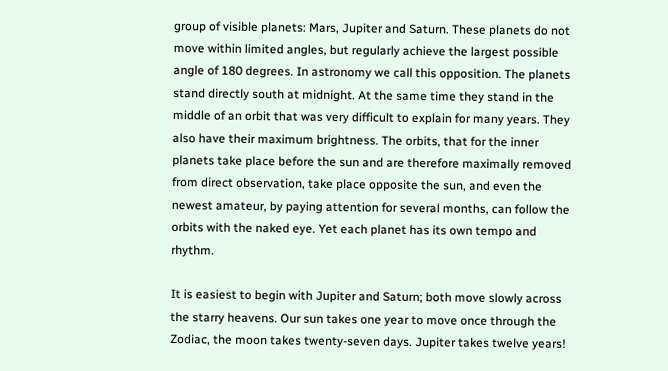group of visible planets: Mars, Jupiter and Saturn. These planets do not move within limited angles, but regularly achieve the largest possible angle of 180 degrees. In astronomy we call this opposition. The planets stand directly south at midnight. At the same time they stand in the middle of an orbit that was very difficult to explain for many years. They also have their maximum brightness. The orbits, that for the inner planets take place before the sun and are therefore maximally removed from direct observation, take place opposite the sun, and even the newest amateur, by paying attention for several months, can follow the orbits with the naked eye. Yet each planet has its own tempo and rhythm.

It is easiest to begin with Jupiter and Saturn; both move slowly across the starry heavens. Our sun takes one year to move once through the Zodiac, the moon takes twenty-seven days. Jupiter takes twelve years!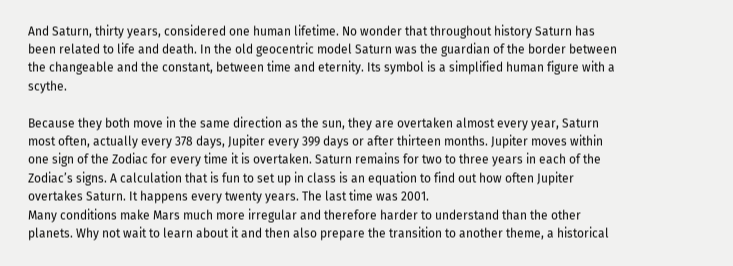And Saturn, thirty years, considered one human lifetime. No wonder that throughout history Saturn has been related to life and death. In the old geocentric model Saturn was the guardian of the border between the changeable and the constant, between time and eternity. Its symbol is a simplified human figure with a scythe.

Because they both move in the same direction as the sun, they are overtaken almost every year, Saturn most often, actually every 378 days, Jupiter every 399 days or after thirteen months. Jupiter moves within one sign of the Zodiac for every time it is overtaken. Saturn remains for two to three years in each of the Zodiac’s signs. A calculation that is fun to set up in class is an equation to find out how often Jupiter overtakes Saturn. It happens every twenty years. The last time was 2001.
Many conditions make Mars much more irregular and therefore harder to understand than the other planets. Why not wait to learn about it and then also prepare the transition to another theme, a historical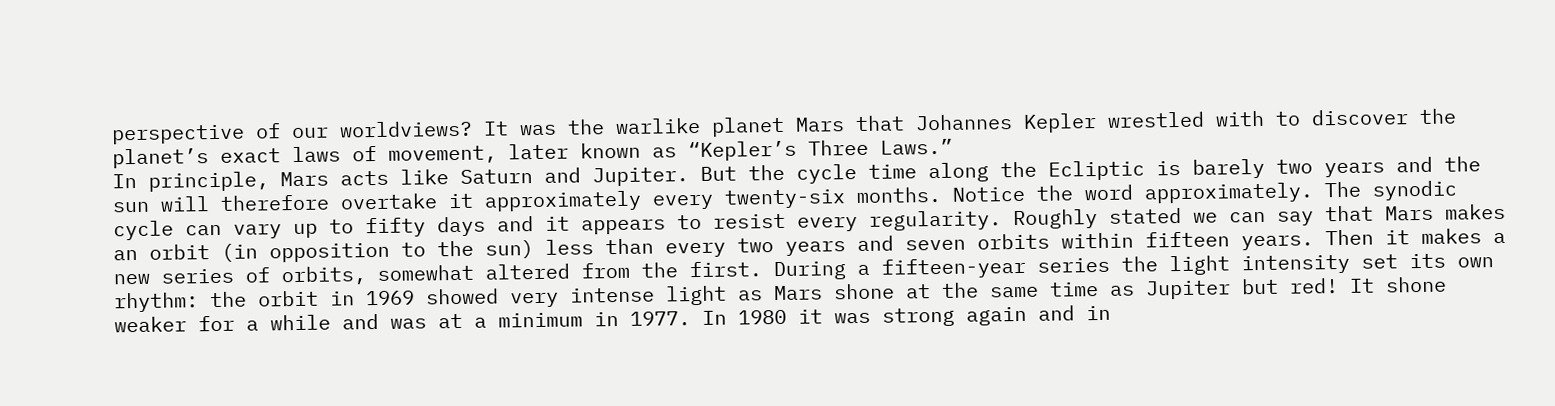perspective of our worldviews? It was the warlike planet Mars that Johannes Kepler wrestled with to discover the planet’s exact laws of movement, later known as “Kepler’s Three Laws.”
In principle, Mars acts like Saturn and Jupiter. But the cycle time along the Ecliptic is barely two years and the sun will therefore overtake it approximately every twenty-six months. Notice the word approximately. The synodic cycle can vary up to fifty days and it appears to resist every regularity. Roughly stated we can say that Mars makes an orbit (in opposition to the sun) less than every two years and seven orbits within fifteen years. Then it makes a new series of orbits, somewhat altered from the first. During a fifteen-year series the light intensity set its own rhythm: the orbit in 1969 showed very intense light as Mars shone at the same time as Jupiter but red! It shone weaker for a while and was at a minimum in 1977. In 1980 it was strong again and in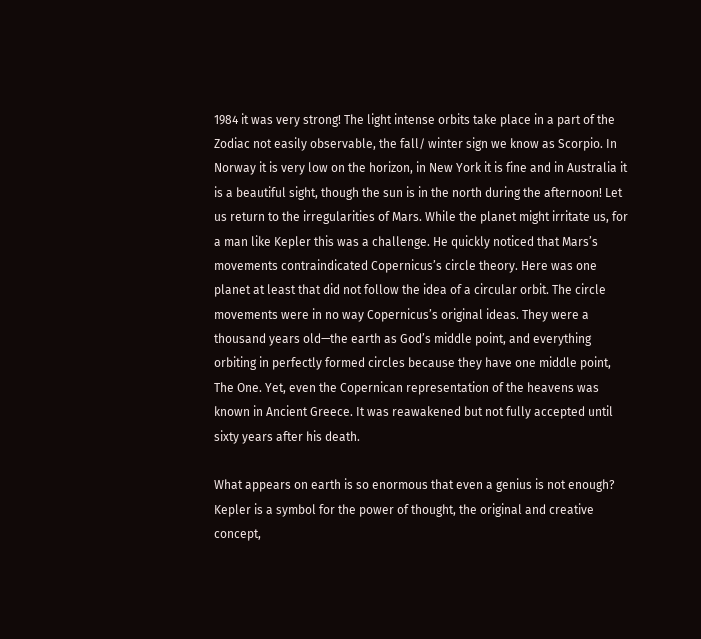1984 it was very strong! The light intense orbits take place in a part of the Zodiac not easily observable, the fall/ winter sign we know as Scorpio. In Norway it is very low on the horizon, in New York it is fine and in Australia it is a beautiful sight, though the sun is in the north during the afternoon! Let us return to the irregularities of Mars. While the planet might irritate us, for a man like Kepler this was a challenge. He quickly noticed that Mars’s movements contraindicated Copernicus’s circle theory. Here was one planet at least that did not follow the idea of a circular orbit. The circle movements were in no way Copernicus’s original ideas. They were a thousand years old—the earth as God’s middle point, and everything orbiting in perfectly formed circles because they have one middle point, The One. Yet, even the Copernican representation of the heavens was known in Ancient Greece. It was reawakened but not fully accepted until sixty years after his death.

What appears on earth is so enormous that even a genius is not enough? Kepler is a symbol for the power of thought, the original and creative concept,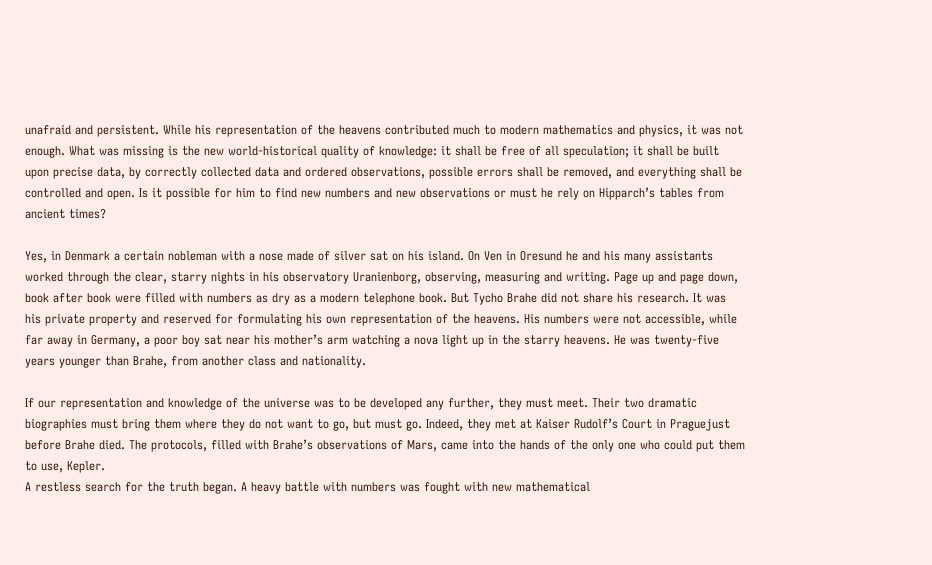unafraid and persistent. While his representation of the heavens contributed much to modern mathematics and physics, it was not enough. What was missing is the new world-historical quality of knowledge: it shall be free of all speculation; it shall be built upon precise data, by correctly collected data and ordered observations, possible errors shall be removed, and everything shall be controlled and open. Is it possible for him to find new numbers and new observations or must he rely on Hipparch’s tables from ancient times?

Yes, in Denmark a certain nobleman with a nose made of silver sat on his island. On Ven in Oresund he and his many assistants worked through the clear, starry nights in his observatory Uranienborg, observing, measuring and writing. Page up and page down, book after book were filled with numbers as dry as a modern telephone book. But Tycho Brahe did not share his research. It was his private property and reserved for formulating his own representation of the heavens. His numbers were not accessible, while far away in Germany, a poor boy sat near his mother’s arm watching a nova light up in the starry heavens. He was twenty-five years younger than Brahe, from another class and nationality.

If our representation and knowledge of the universe was to be developed any further, they must meet. Their two dramatic biographies must bring them where they do not want to go, but must go. Indeed, they met at Kaiser Rudolf’s Court in Praguejust before Brahe died. The protocols, filled with Brahe’s observations of Mars, came into the hands of the only one who could put them to use, Kepler.
A restless search for the truth began. A heavy battle with numbers was fought with new mathematical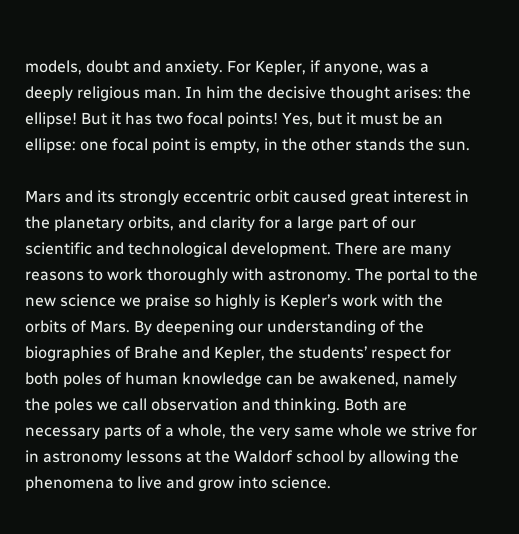models, doubt and anxiety. For Kepler, if anyone, was a deeply religious man. In him the decisive thought arises: the ellipse! But it has two focal points! Yes, but it must be an ellipse: one focal point is empty, in the other stands the sun.

Mars and its strongly eccentric orbit caused great interest in the planetary orbits, and clarity for a large part of our scientific and technological development. There are many reasons to work thoroughly with astronomy. The portal to the new science we praise so highly is Kepler’s work with the orbits of Mars. By deepening our understanding of the biographies of Brahe and Kepler, the students’ respect for both poles of human knowledge can be awakened, namely the poles we call observation and thinking. Both are necessary parts of a whole, the very same whole we strive for in astronomy lessons at the Waldorf school by allowing the phenomena to live and grow into science.